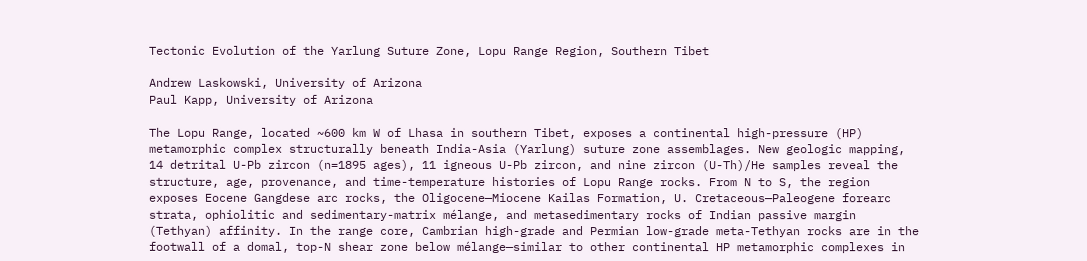Tectonic Evolution of the Yarlung Suture Zone, Lopu Range Region, Southern Tibet

Andrew Laskowski, University of Arizona
Paul Kapp, University of Arizona

The Lopu Range, located ~600 km W of Lhasa in southern Tibet, exposes a continental high-pressure (HP) metamorphic complex structurally beneath India-Asia (Yarlung) suture zone assemblages. New geologic mapping, 14 detrital U-Pb zircon (n=1895 ages), 11 igneous U-Pb zircon, and nine zircon (U-Th)/He samples reveal the structure, age, provenance, and time-temperature histories of Lopu Range rocks. From N to S, the region exposes Eocene Gangdese arc rocks, the Oligocene—Miocene Kailas Formation, U. Cretaceous—Paleogene forearc strata, ophiolitic and sedimentary-matrix mélange, and metasedimentary rocks of Indian passive margin (Tethyan) affinity. In the range core, Cambrian high-grade and Permian low-grade meta-Tethyan rocks are in the footwall of a domal, top-N shear zone below mélange—similar to other continental HP metamorphic complexes in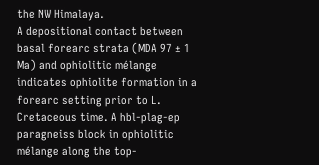the NW Himalaya.
A depositional contact between basal forearc strata (MDA 97 ± 1 Ma) and ophiolitic mélange indicates ophiolite formation in a forearc setting prior to L. Cretaceous time. A hbl-plag-ep paragneiss block in ophiolitic mélange along the top-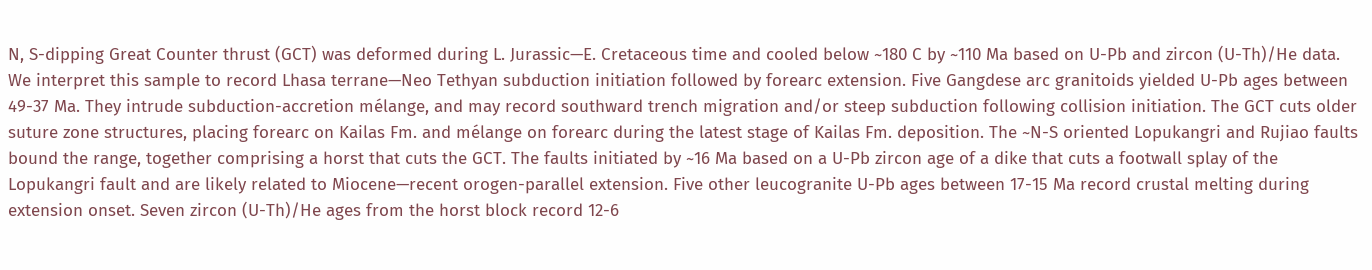N, S-dipping Great Counter thrust (GCT) was deformed during L. Jurassic—E. Cretaceous time and cooled below ~180 C by ~110 Ma based on U-Pb and zircon (U-Th)/He data. We interpret this sample to record Lhasa terrane—Neo Tethyan subduction initiation followed by forearc extension. Five Gangdese arc granitoids yielded U-Pb ages between 49-37 Ma. They intrude subduction-accretion mélange, and may record southward trench migration and/or steep subduction following collision initiation. The GCT cuts older suture zone structures, placing forearc on Kailas Fm. and mélange on forearc during the latest stage of Kailas Fm. deposition. The ~N-S oriented Lopukangri and Rujiao faults bound the range, together comprising a horst that cuts the GCT. The faults initiated by ~16 Ma based on a U-Pb zircon age of a dike that cuts a footwall splay of the Lopukangri fault and are likely related to Miocene—recent orogen-parallel extension. Five other leucogranite U-Pb ages between 17-15 Ma record crustal melting during extension onset. Seven zircon (U-Th)/He ages from the horst block record 12-6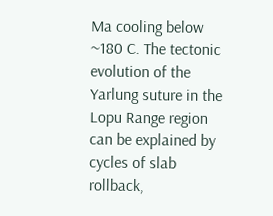Ma cooling below ~180 C. The tectonic evolution of the Yarlung suture in the Lopu Range region can be explained by cycles of slab rollback,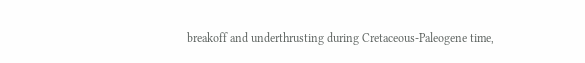breakoff and underthrusting during Cretaceous-Paleogene time,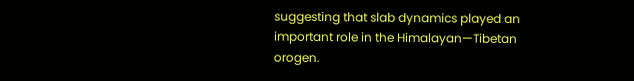suggesting that slab dynamics played an important role in the Himalayan—Tibetan orogen.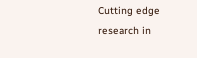Cutting edge research in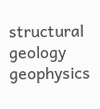structural geology geophysics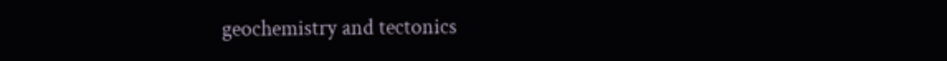geochemistry and tectonics